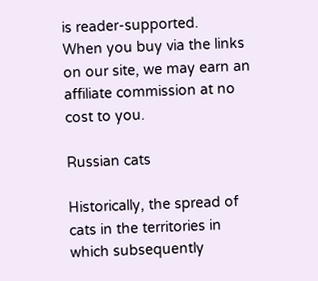is reader-supported.
When you buy via the links on our site, we may earn an affiliate commission at no cost to you.

Russian cats

Historically, the spread of cats in the territories in which subsequently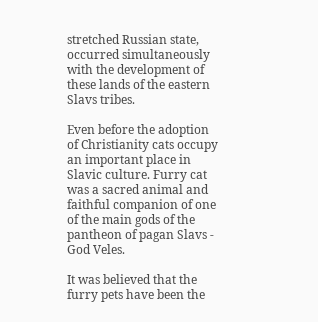stretched Russian state, occurred simultaneously with the development of these lands of the eastern Slavs tribes.

Even before the adoption of Christianity cats occupy an important place in Slavic culture. Furry cat was a sacred animal and faithful companion of one of the main gods of the pantheon of pagan Slavs - God Veles.

It was believed that the furry pets have been the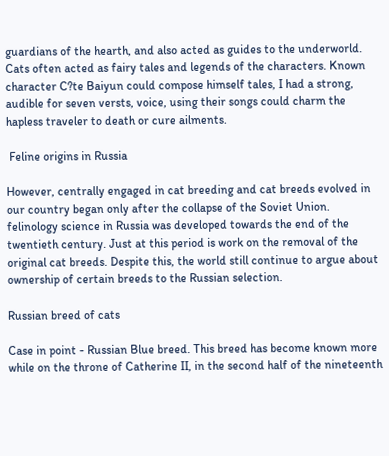guardians of the hearth, and also acted as guides to the underworld. Cats often acted as fairy tales and legends of the characters. Known character C?te Baiyun could compose himself tales, I had a strong, audible for seven versts, voice, using their songs could charm the hapless traveler to death or cure ailments.

 Feline origins in Russia

However, centrally engaged in cat breeding and cat breeds evolved in our country began only after the collapse of the Soviet Union. felinology science in Russia was developed towards the end of the twentieth century. Just at this period is work on the removal of the original cat breeds. Despite this, the world still continue to argue about ownership of certain breeds to the Russian selection.

Russian breed of cats

Case in point - Russian Blue breed. This breed has become known more while on the throne of Catherine II, in the second half of the nineteenth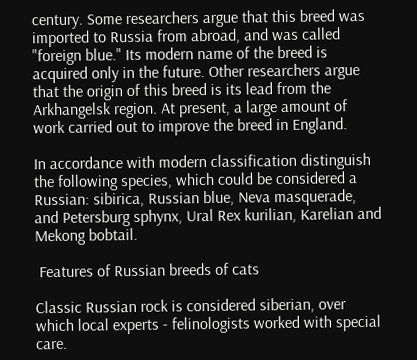century. Some researchers argue that this breed was imported to Russia from abroad, and was called "foreign blue." Its modern name of the breed is acquired only in the future. Other researchers argue that the origin of this breed is its lead from the Arkhangelsk region. At present, a large amount of work carried out to improve the breed in England.

In accordance with modern classification distinguish the following species, which could be considered a Russian: sibirica, Russian blue, Neva masquerade, and Petersburg sphynx, Ural Rex kurilian, Karelian and Mekong bobtail.

 Features of Russian breeds of cats

Classic Russian rock is considered siberian, over which local experts - felinologists worked with special care.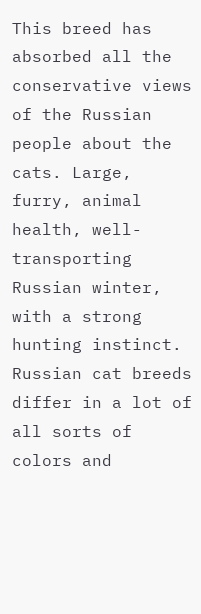This breed has absorbed all the conservative views of the Russian people about the cats. Large, furry, animal health, well-transporting Russian winter, with a strong hunting instinct. Russian cat breeds differ in a lot of all sorts of colors and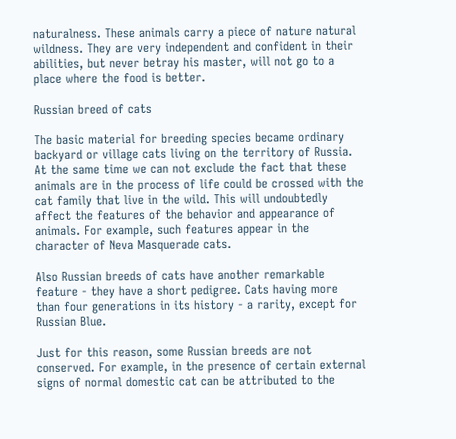naturalness. These animals carry a piece of nature natural wildness. They are very independent and confident in their abilities, but never betray his master, will not go to a place where the food is better.

Russian breed of cats

The basic material for breeding species became ordinary backyard or village cats living on the territory of Russia. At the same time we can not exclude the fact that these animals are in the process of life could be crossed with the cat family that live in the wild. This will undoubtedly affect the features of the behavior and appearance of animals. For example, such features appear in the character of Neva Masquerade cats.

Also Russian breeds of cats have another remarkable feature - they have a short pedigree. Cats having more than four generations in its history - a rarity, except for Russian Blue.

Just for this reason, some Russian breeds are not conserved. For example, in the presence of certain external signs of normal domestic cat can be attributed to the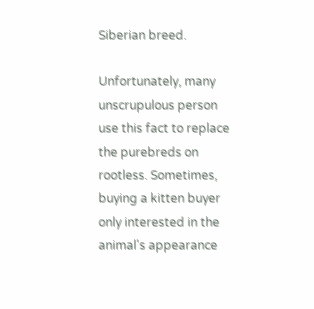Siberian breed.

Unfortunately, many unscrupulous person use this fact to replace the purebreds on rootless. Sometimes, buying a kitten buyer only interested in the animal's appearance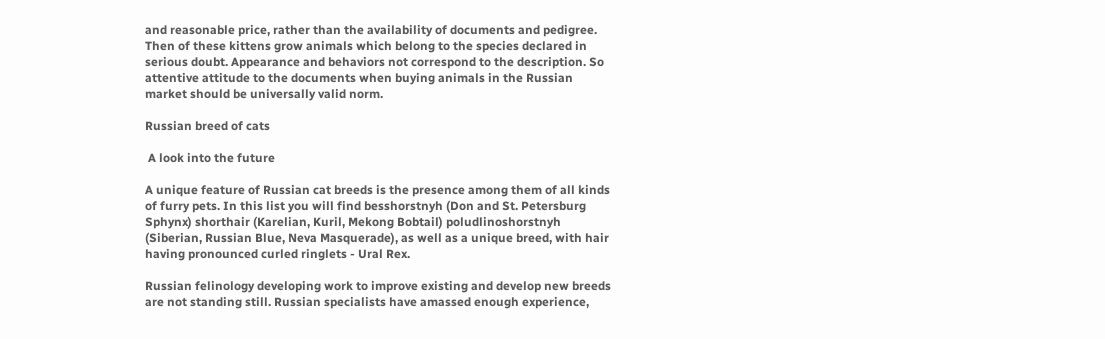and reasonable price, rather than the availability of documents and pedigree. Then of these kittens grow animals which belong to the species declared in serious doubt. Appearance and behaviors not correspond to the description. So attentive attitude to the documents when buying animals in the Russian market should be universally valid norm.

Russian breed of cats

 A look into the future

A unique feature of Russian cat breeds is the presence among them of all kinds of furry pets. In this list you will find besshorstnyh (Don and St. Petersburg Sphynx) shorthair (Karelian, Kuril, Mekong Bobtail) poludlinoshorstnyh (Siberian, Russian Blue, Neva Masquerade), as well as a unique breed, with hair having pronounced curled ringlets - Ural Rex.

Russian felinology developing work to improve existing and develop new breeds are not standing still. Russian specialists have amassed enough experience,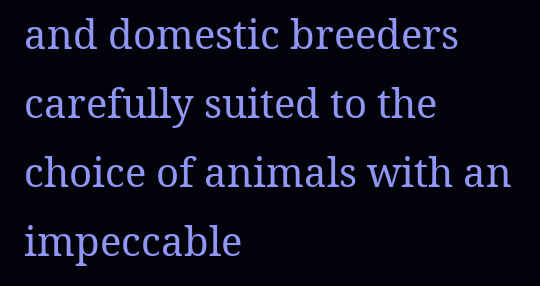and domestic breeders carefully suited to the choice of animals with an impeccable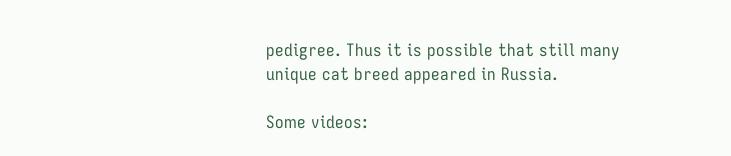pedigree. Thus it is possible that still many unique cat breed appeared in Russia.

Some videos: